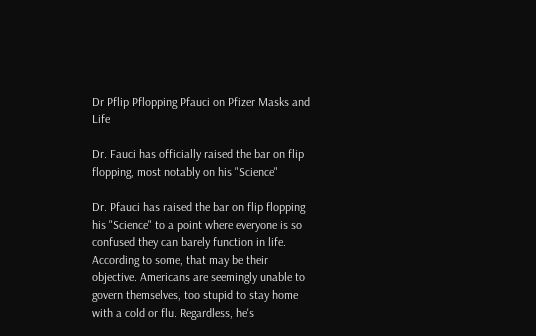Dr Pflip Pflopping Pfauci on Pfizer Masks and Life

Dr. Fauci has officially raised the bar on flip flopping, most notably on his "Science"

Dr. Pfauci has raised the bar on flip flopping his "Science" to a point where everyone is so confused they can barely function in life. According to some, that may be their objective. Americans are seemingly unable to govern themselves, too stupid to stay home with a cold or flu. Regardless, he's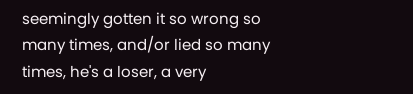seemingly gotten it so wrong so many times, and/or lied so many times, he's a loser, a very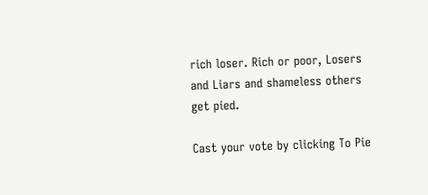rich loser. Rich or poor, Losers and Liars and shameless others get pied.

Cast your vote by clicking To Pie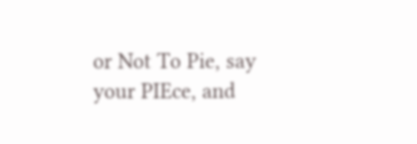or Not To Pie, say your PIEce, and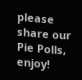please share our Pie Polls, enjoy!